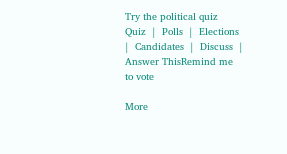Try the political quiz
Quiz  |  Polls  |  Elections  |  Candidates  |  Discuss  |
Answer ThisRemind me to vote

More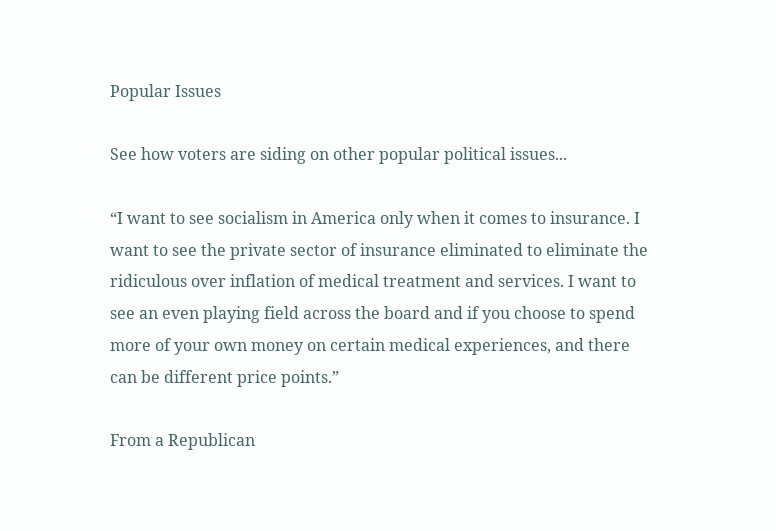Popular Issues

See how voters are siding on other popular political issues...

“I want to see socialism in America only when it comes to insurance. I want to see the private sector of insurance eliminated to eliminate the ridiculous over inflation of medical treatment and services. I want to see an even playing field across the board and if you choose to spend more of your own money on certain medical experiences, and there can be different price points.”

From a Republican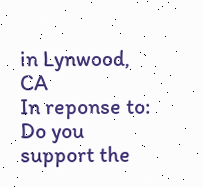in Lynwood, CA
In reponse to: Do you support the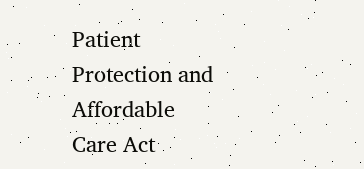Patient Protection and Affordable Care Act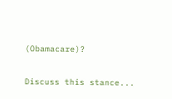(Obamacare)?

Discuss this stance...